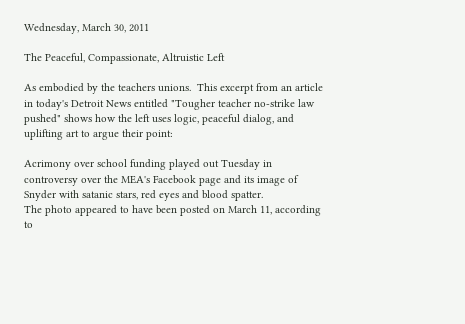Wednesday, March 30, 2011

The Peaceful, Compassionate, Altruistic Left

As embodied by the teachers unions.  This excerpt from an article in today's Detroit News entitled "Tougher teacher no-strike law pushed" shows how the left uses logic, peaceful dialog, and uplifting art to argue their point:

Acrimony over school funding played out Tuesday in controversy over the MEA's Facebook page and its image of Snyder with satanic stars, red eyes and blood spatter.
The photo appeared to have been posted on March 11, according to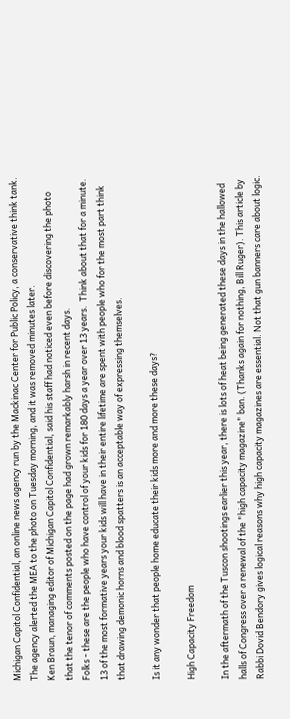Michigan Capitol Confidential, an online news agency run by the Mackinac Center for Public Policy, a conservative think tank.
The agency alerted the MEA to the photo on Tuesday morning, and it was removed minutes later.
Ken Braun, managing editor of Michigan Capitol Confidential, said his staff had noticed even before discovering the photo that the tenor of comments posted on the page had grown remarkably harsh in recent days.
Folks - these are the people who have control of your kids for 180 days a year over 13 years.  Think about that for a minute.  13 of the most formative years your kids will have in their entire lifetime are spent with people who for the most part think that drawing demonic horns and blood spatters is an acceptable way of expressing themselves.

Is it any wonder that people home educate their kids more and more these days?

High Capacity Freedom

In the aftermath of the Tuscon shootings earlier this year, there is lots of heat being generated these days in the hallowed halls of Congress over a renewal of the "high capacity magazine" ban. (Thanks again for nothing, Bill Ruger). This article by Rabbi Dovid Bendory gives logical reasons why high capacity magazines are essential. Not that gun banners care about logic.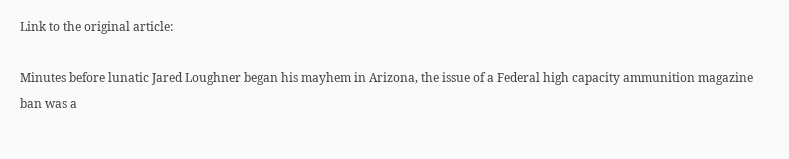Link to the original article:

Minutes before lunatic Jared Loughner began his mayhem in Arizona, the issue of a Federal high capacity ammunition magazine ban was a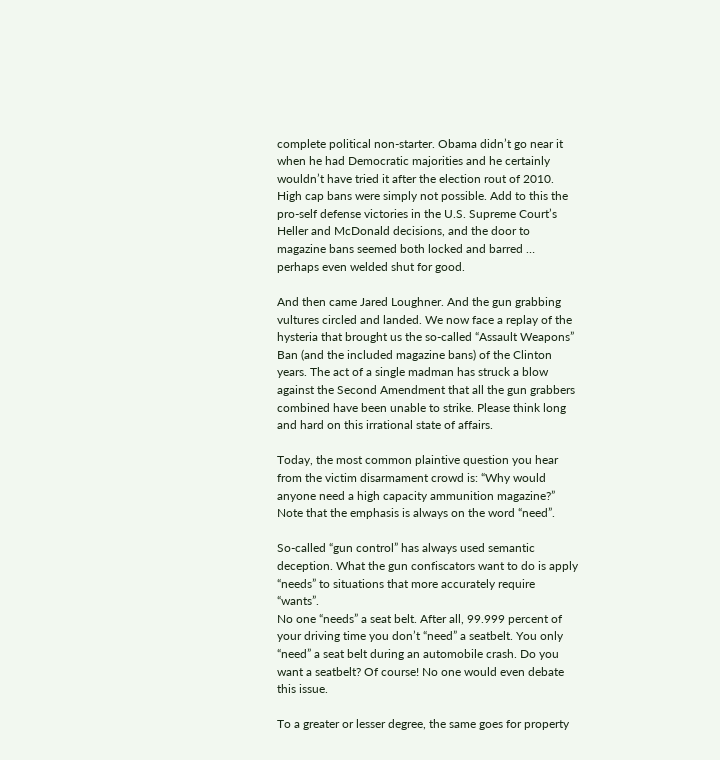complete political non-starter. Obama didn’t go near it when he had Democratic majorities and he certainly wouldn’t have tried it after the election rout of 2010. High cap bans were simply not possible. Add to this the pro-self defense victories in the U.S. Supreme Court’s Heller and McDonald decisions, and the door to magazine bans seemed both locked and barred … perhaps even welded shut for good.

And then came Jared Loughner. And the gun grabbing vultures circled and landed. We now face a replay of the hysteria that brought us the so-called “Assault Weapons” Ban (and the included magazine bans) of the Clinton years. The act of a single madman has struck a blow against the Second Amendment that all the gun grabbers combined have been unable to strike. Please think long and hard on this irrational state of affairs.

Today, the most common plaintive question you hear from the victim disarmament crowd is: “Why would anyone need a high capacity ammunition magazine?” Note that the emphasis is always on the word “need”.

So-called “gun control” has always used semantic deception. What the gun confiscators want to do is apply “needs” to situations that more accurately require “wants”.
No one “needs” a seat belt. After all, 99.999 percent of your driving time you don’t “need” a seatbelt. You only “need” a seat belt during an automobile crash. Do you want a seatbelt? Of course! No one would even debate this issue.

To a greater or lesser degree, the same goes for property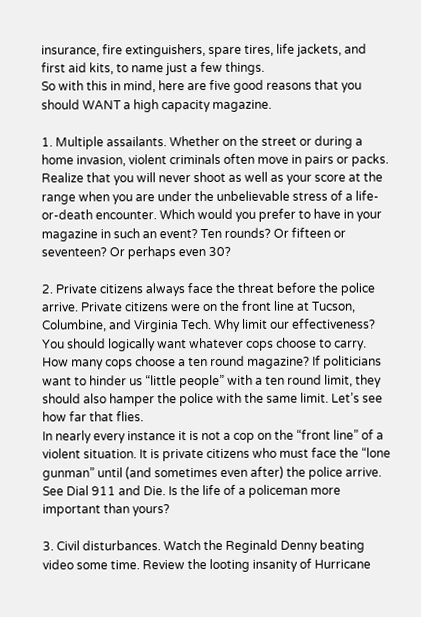insurance, fire extinguishers, spare tires, life jackets, and first aid kits, to name just a few things.
So with this in mind, here are five good reasons that you should WANT a high capacity magazine.

1. Multiple assailants. Whether on the street or during a home invasion, violent criminals often move in pairs or packs. Realize that you will never shoot as well as your score at the range when you are under the unbelievable stress of a life-or-death encounter. Which would you prefer to have in your magazine in such an event? Ten rounds? Or fifteen or seventeen? Or perhaps even 30?

2. Private citizens always face the threat before the police arrive. Private citizens were on the front line at Tucson, Columbine, and Virginia Tech. Why limit our effectiveness?
You should logically want whatever cops choose to carry. How many cops choose a ten round magazine? If politicians want to hinder us “little people” with a ten round limit, they should also hamper the police with the same limit. Let’s see how far that flies.
In nearly every instance it is not a cop on the “front line” of a violent situation. It is private citizens who must face the “lone gunman” until (and sometimes even after) the police arrive. See Dial 911 and Die. Is the life of a policeman more important than yours?

3. Civil disturbances. Watch the Reginald Denny beating video some time. Review the looting insanity of Hurricane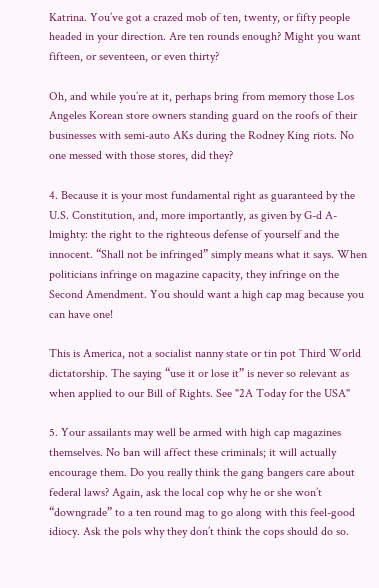Katrina. You’ve got a crazed mob of ten, twenty, or fifty people headed in your direction. Are ten rounds enough? Might you want fifteen, or seventeen, or even thirty?

Oh, and while you’re at it, perhaps bring from memory those Los Angeles Korean store owners standing guard on the roofs of their businesses with semi-auto AKs during the Rodney King riots. No one messed with those stores, did they?

4. Because it is your most fundamental right as guaranteed by the U.S. Constitution, and, more importantly, as given by G-d A-lmighty: the right to the righteous defense of yourself and the innocent. “Shall not be infringed” simply means what it says. When politicians infringe on magazine capacity, they infringe on the Second Amendment. You should want a high cap mag because you can have one!

This is America, not a socialist nanny state or tin pot Third World dictatorship. The saying “use it or lose it” is never so relevant as when applied to our Bill of Rights. See "2A Today for the USA"

5. Your assailants may well be armed with high cap magazines themselves. No ban will affect these criminals; it will actually encourage them. Do you really think the gang bangers care about federal laws? Again, ask the local cop why he or she won’t “downgrade” to a ten round mag to go along with this feel-good idiocy. Ask the pols why they don’t think the cops should do so.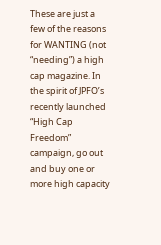These are just a few of the reasons for WANTING (not “needing”) a high cap magazine. In the spirit of JPFO’s recently launched “High Cap Freedom” campaign, go out and buy one or more high capacity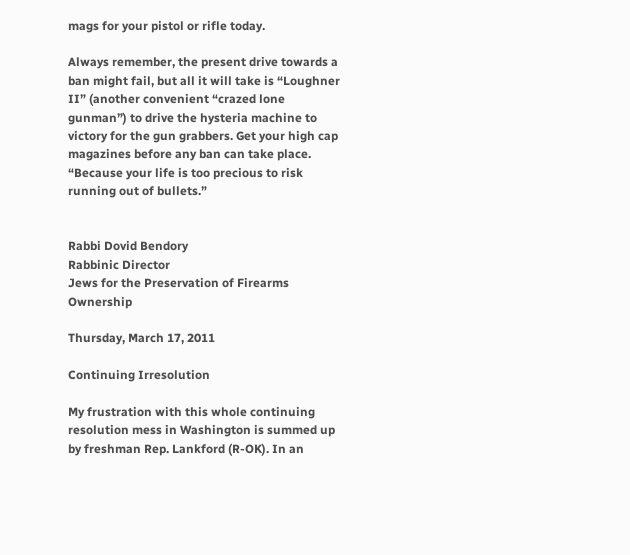mags for your pistol or rifle today.

Always remember, the present drive towards a ban might fail, but all it will take is “Loughner II” (another convenient “crazed lone gunman”) to drive the hysteria machine to victory for the gun grabbers. Get your high cap magazines before any ban can take place.
“Because your life is too precious to risk running out of bullets.”


Rabbi Dovid Bendory
Rabbinic Director
Jews for the Preservation of Firearms Ownership

Thursday, March 17, 2011

Continuing Irresolution

My frustration with this whole continuing resolution mess in Washington is summed up by freshman Rep. Lankford (R-OK). In an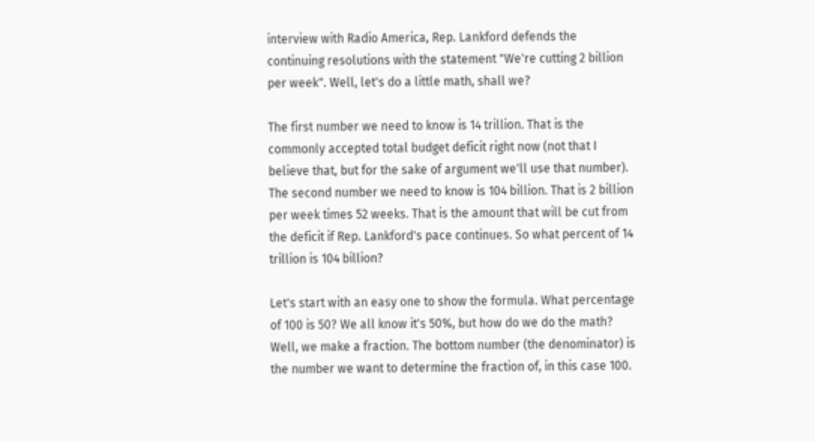interview with Radio America, Rep. Lankford defends the continuing resolutions with the statement "We're cutting 2 billion per week". Well, let's do a little math, shall we?

The first number we need to know is 14 trillion. That is the commonly accepted total budget deficit right now (not that I believe that, but for the sake of argument we'll use that number). The second number we need to know is 104 billion. That is 2 billion per week times 52 weeks. That is the amount that will be cut from the deficit if Rep. Lankford's pace continues. So what percent of 14 trillion is 104 billion?

Let's start with an easy one to show the formula. What percentage of 100 is 50? We all know it's 50%, but how do we do the math? Well, we make a fraction. The bottom number (the denominator) is the number we want to determine the fraction of, in this case 100.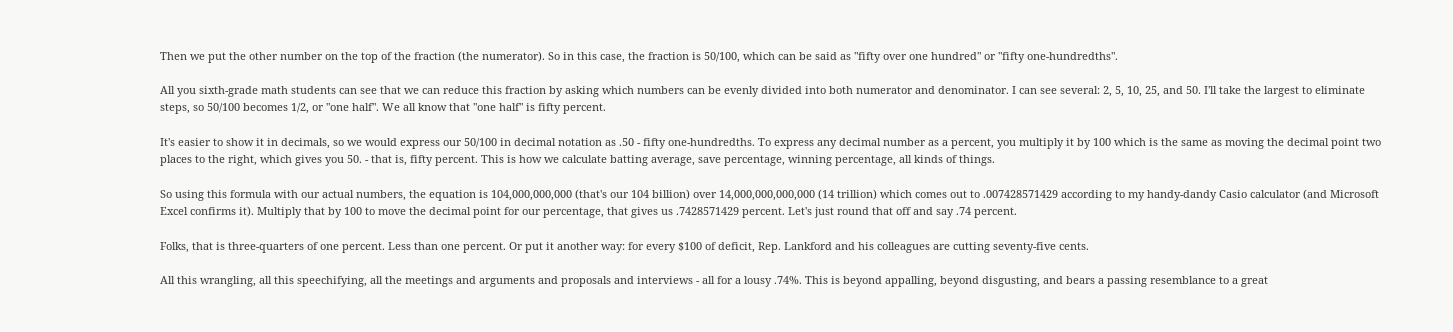Then we put the other number on the top of the fraction (the numerator). So in this case, the fraction is 50/100, which can be said as "fifty over one hundred" or "fifty one-hundredths".

All you sixth-grade math students can see that we can reduce this fraction by asking which numbers can be evenly divided into both numerator and denominator. I can see several: 2, 5, 10, 25, and 50. I'll take the largest to eliminate steps, so 50/100 becomes 1/2, or "one half". We all know that "one half" is fifty percent.

It's easier to show it in decimals, so we would express our 50/100 in decimal notation as .50 - fifty one-hundredths. To express any decimal number as a percent, you multiply it by 100 which is the same as moving the decimal point two places to the right, which gives you 50. - that is, fifty percent. This is how we calculate batting average, save percentage, winning percentage, all kinds of things.

So using this formula with our actual numbers, the equation is 104,000,000,000 (that's our 104 billion) over 14,000,000,000,000 (14 trillion) which comes out to .007428571429 according to my handy-dandy Casio calculator (and Microsoft Excel confirms it). Multiply that by 100 to move the decimal point for our percentage, that gives us .7428571429 percent. Let's just round that off and say .74 percent.

Folks, that is three-quarters of one percent. Less than one percent. Or put it another way: for every $100 of deficit, Rep. Lankford and his colleagues are cutting seventy-five cents.

All this wrangling, all this speechifying, all the meetings and arguments and proposals and interviews - all for a lousy .74%. This is beyond appalling, beyond disgusting, and bears a passing resemblance to a great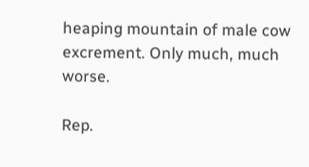heaping mountain of male cow excrement. Only much, much worse.

Rep.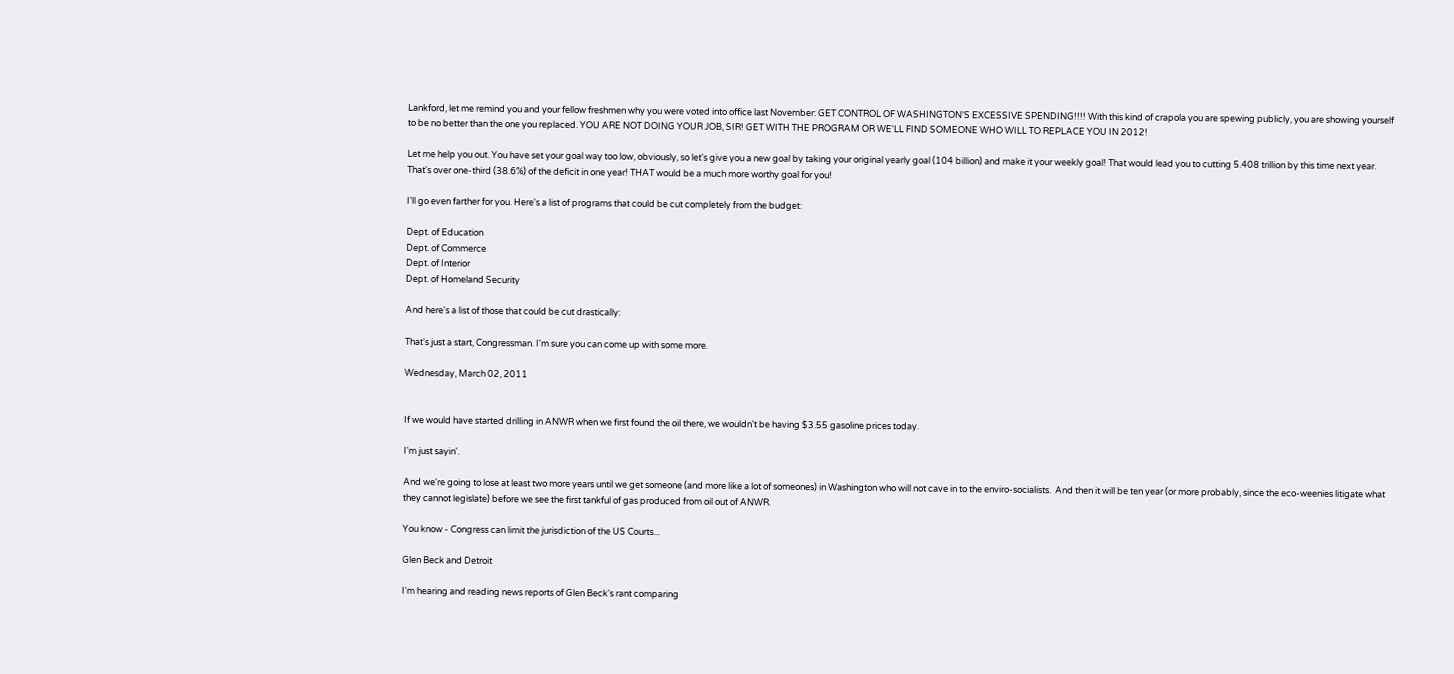Lankford, let me remind you and your fellow freshmen why you were voted into office last November: GET CONTROL OF WASHINGTON'S EXCESSIVE SPENDING!!!! With this kind of crapola you are spewing publicly, you are showing yourself to be no better than the one you replaced. YOU ARE NOT DOING YOUR JOB, SIR! GET WITH THE PROGRAM OR WE'LL FIND SOMEONE WHO WILL TO REPLACE YOU IN 2012!

Let me help you out. You have set your goal way too low, obviously, so let's give you a new goal by taking your original yearly goal (104 billion) and make it your weekly goal! That would lead you to cutting 5.408 trillion by this time next year. That's over one-third (38.6%) of the deficit in one year! THAT would be a much more worthy goal for you!

I'll go even farther for you. Here's a list of programs that could be cut completely from the budget:

Dept. of Education
Dept. of Commerce
Dept. of Interior
Dept. of Homeland Security

And here's a list of those that could be cut drastically:

That's just a start, Congressman. I'm sure you can come up with some more.

Wednesday, March 02, 2011


If we would have started drilling in ANWR when we first found the oil there, we wouldn't be having $3.55 gasoline prices today.

I'm just sayin'.

And we're going to lose at least two more years until we get someone (and more like a lot of someones) in Washington who will not cave in to the enviro-socialists.  And then it will be ten year (or more probably, since the eco-weenies litigate what they cannot legislate) before we see the first tankful of gas produced from oil out of ANWR.

You know - Congress can limit the jurisdiction of the US Courts...

Glen Beck and Detroit

I'm hearing and reading news reports of Glen Beck's rant comparing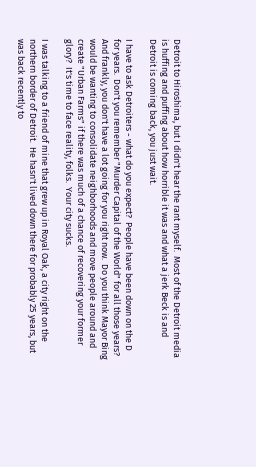Detroit to Hiroshima, but I didn't hear the rant myself.  Most of the Detroit media is huffing and puffing about how horrible it was and what a jerk Beck is and Detroit is coming back, you just wait.

I have to ask Detroiters - what do you expect?  People have been down on the D for years.  Don't you remember "Murder Capital of the World" for all those years?  And frankly, you don't have a lot going for you right now.  Do you think Mayor Bing would be wanting to consolidate neighborhoods and move people around and create "Urban Farms" if there was much of a chance of recovering your former glory?  It's time to face reality, folks.  Your city sucks.

I was talking to a friend of mine that grew up in Royal Oak, a city right on the northern border of Detroit.  He hasn't lived down there for probably 25 years, but was back recently to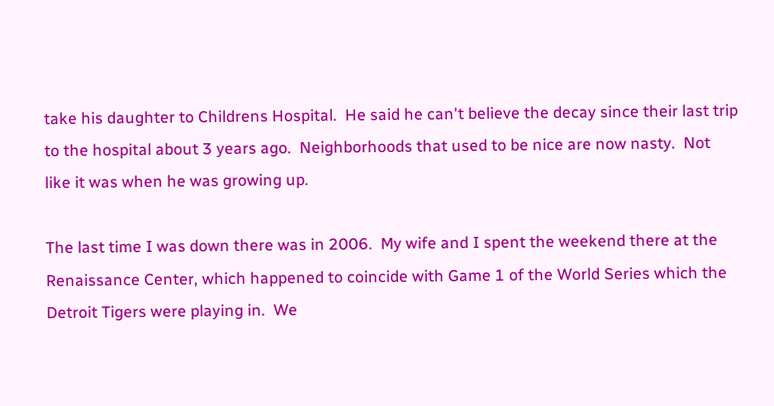take his daughter to Childrens Hospital.  He said he can't believe the decay since their last trip to the hospital about 3 years ago.  Neighborhoods that used to be nice are now nasty.  Not like it was when he was growing up.

The last time I was down there was in 2006.  My wife and I spent the weekend there at the Renaissance Center, which happened to coincide with Game 1 of the World Series which the Detroit Tigers were playing in.  We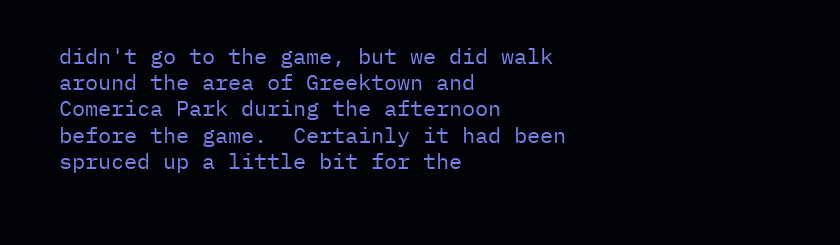didn't go to the game, but we did walk around the area of Greektown and Comerica Park during the afternoon before the game.  Certainly it had been spruced up a little bit for the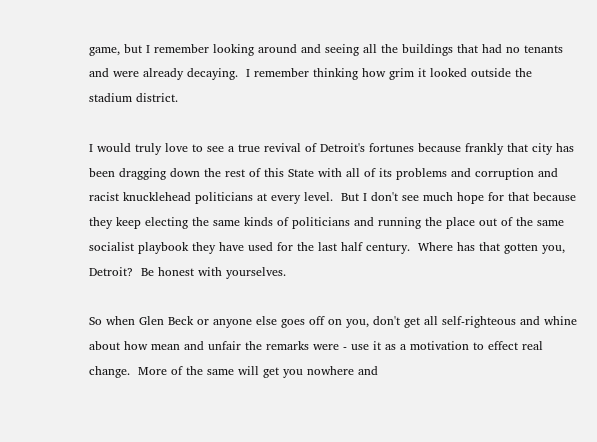game, but I remember looking around and seeing all the buildings that had no tenants and were already decaying.  I remember thinking how grim it looked outside the stadium district.

I would truly love to see a true revival of Detroit's fortunes because frankly that city has been dragging down the rest of this State with all of its problems and corruption and racist knucklehead politicians at every level.  But I don't see much hope for that because they keep electing the same kinds of politicians and running the place out of the same socialist playbook they have used for the last half century.  Where has that gotten you, Detroit?  Be honest with yourselves.

So when Glen Beck or anyone else goes off on you, don't get all self-righteous and whine about how mean and unfair the remarks were - use it as a motivation to effect real change.  More of the same will get you nowhere and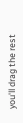you'll drag the rest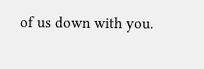of us down with you.